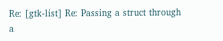Re: [gtk-list] Re: Passing a struct through a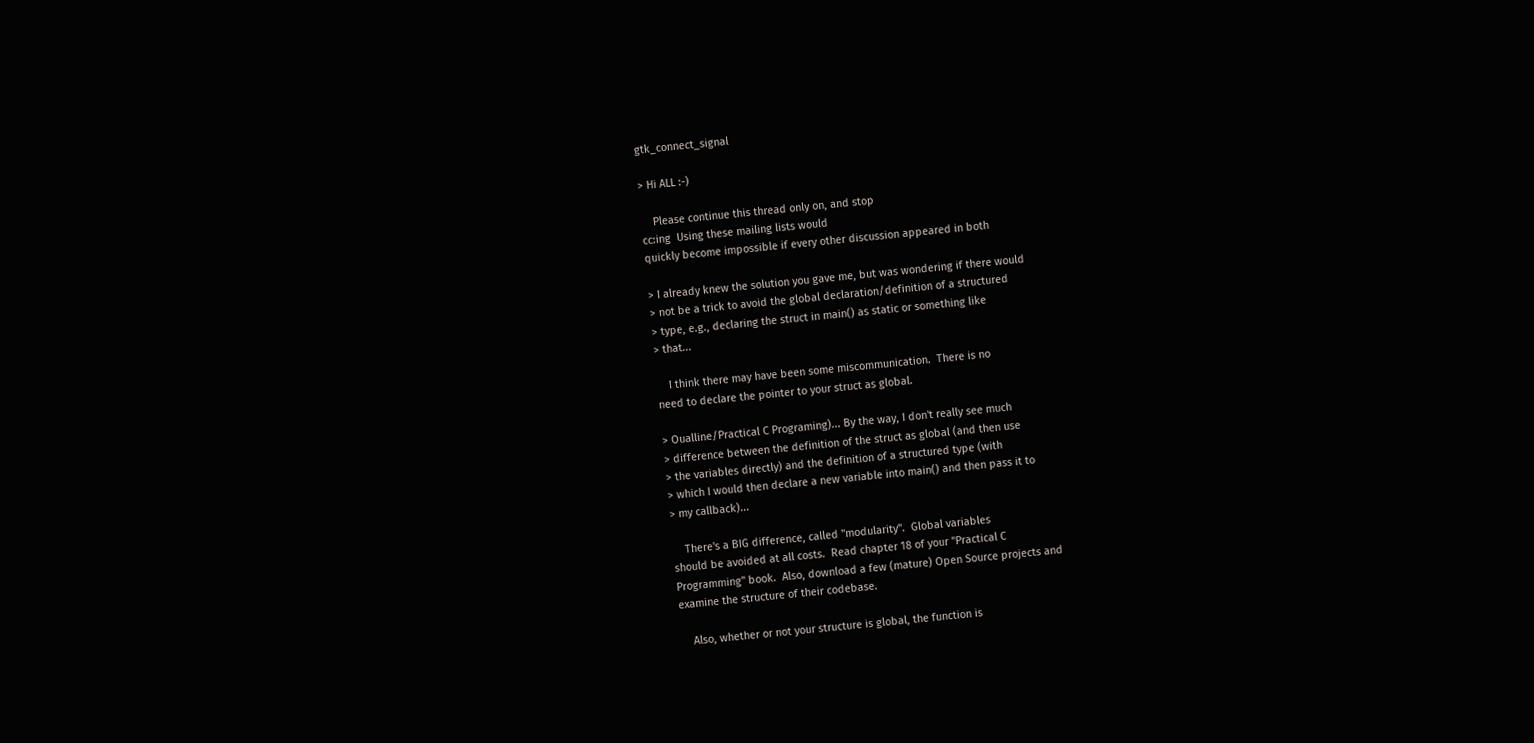gtk_connect_signal

> Hi ALL :-)

    Please continue this thread only on, and stop
cc:ing  Using these mailing lists would
quickly become impossible if every other discussion appeared in both

> I already knew the solution you gave me, but was wondering if there would
> not be a trick to avoid the global declaration/definition of a structured
> type, e.g., declaring the struct in main() as static or something like
> that...

    I think there may have been some miscommunication.  There is no
need to declare the pointer to your struct as global.

> Oualline/Practical C Programing)... By the way, I don't really see much
> difference between the definition of the struct as global (and then use
> the variables directly) and the definition of a structured type (with
> which I would then declare a new variable into main() and then pass it to
> my callback)...

    There's a BIG difference, called "modularity".  Global variables
should be avoided at all costs.  Read chapter 18 of your "Practical C
Programming" book.  Also, download a few (mature) Open Source projects and
examine the structure of their codebase.

    Also, whether or not your structure is global, the function is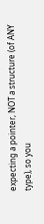expecting a pointer, NOT a structure (of ANY type), so you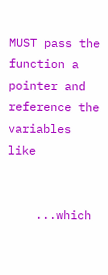MUST pass the
function a pointer and reference the variables like


    ...which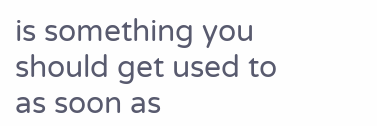is something you should get used to as soon as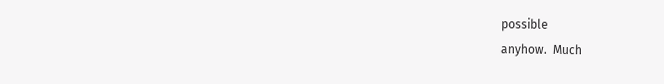possible
anyhow.  Much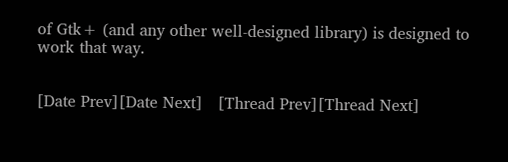of Gtk+ (and any other well-designed library) is designed to
work that way.


[Date Prev][Date Next]   [Thread Prev][Thread Next]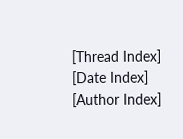[Thread Index] [Date Index] [Author Index]